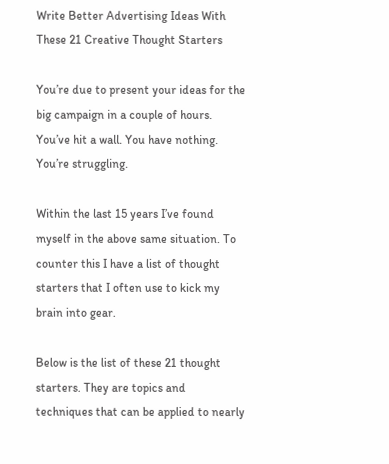Write Better Advertising Ideas With These 21 Creative Thought Starters

You’re due to present your ideas for the big campaign in a couple of hours. You’ve hit a wall. You have nothing. You’re struggling.

Within the last 15 years I’ve found myself in the above same situation. To counter this I have a list of thought starters that I often use to kick my brain into gear.

Below is the list of these 21 thought starters. They are topics and techniques that can be applied to nearly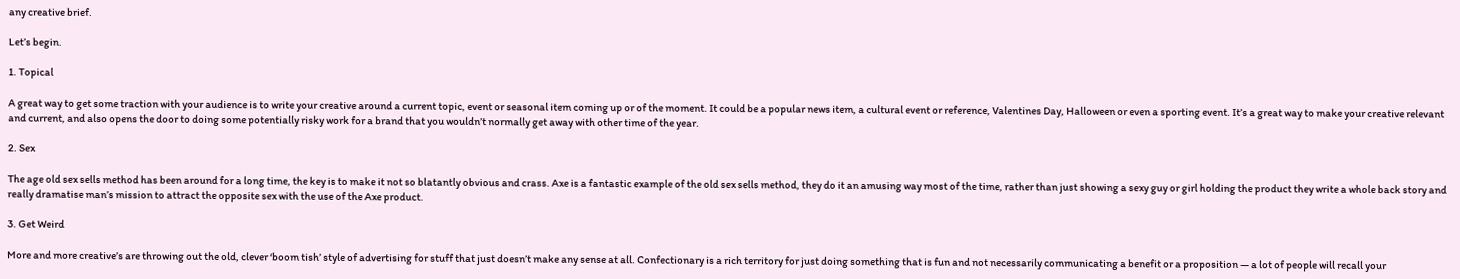any creative brief.

Let’s begin.

1. Topical

A great way to get some traction with your audience is to write your creative around a current topic, event or seasonal item coming up or of the moment. It could be a popular news item, a cultural event or reference, Valentines Day, Halloween or even a sporting event. It’s a great way to make your creative relevant and current, and also opens the door to doing some potentially risky work for a brand that you wouldn’t normally get away with other time of the year.

2. Sex

The age old sex sells method has been around for a long time, the key is to make it not so blatantly obvious and crass. Axe is a fantastic example of the old sex sells method, they do it an amusing way most of the time, rather than just showing a sexy guy or girl holding the product they write a whole back story and really dramatise man’s mission to attract the opposite sex with the use of the Axe product.

3. Get Weird

More and more creative’s are throwing out the old, clever ‘boom tish’ style of advertising for stuff that just doesn’t make any sense at all. Confectionary is a rich territory for just doing something that is fun and not necessarily communicating a benefit or a proposition — a lot of people will recall your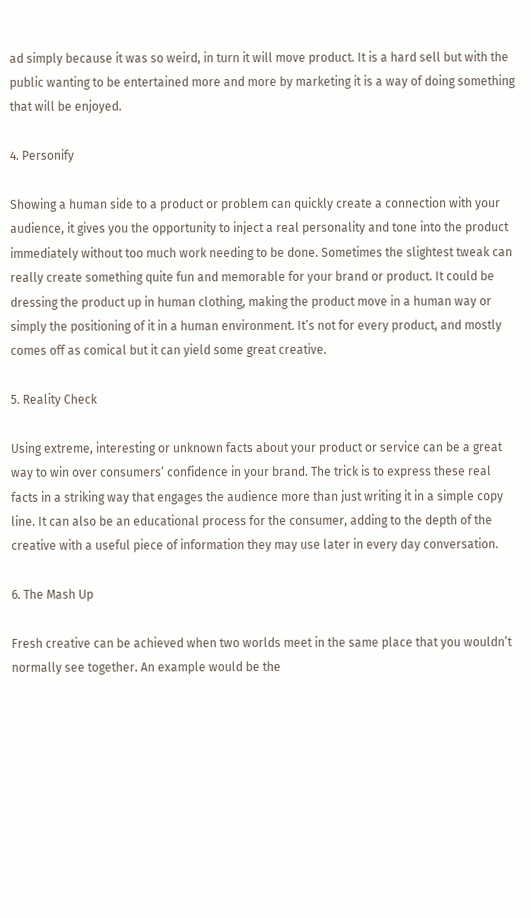ad simply because it was so weird, in turn it will move product. It is a hard sell but with the public wanting to be entertained more and more by marketing it is a way of doing something that will be enjoyed.

4. Personify

Showing a human side to a product or problem can quickly create a connection with your audience, it gives you the opportunity to inject a real personality and tone into the product immediately without too much work needing to be done. Sometimes the slightest tweak can really create something quite fun and memorable for your brand or product. It could be dressing the product up in human clothing, making the product move in a human way or simply the positioning of it in a human environment. It’s not for every product, and mostly comes off as comical but it can yield some great creative.

5. Reality Check

Using extreme, interesting or unknown facts about your product or service can be a great way to win over consumers’ confidence in your brand. The trick is to express these real facts in a striking way that engages the audience more than just writing it in a simple copy line. It can also be an educational process for the consumer, adding to the depth of the creative with a useful piece of information they may use later in every day conversation.

6. The Mash Up

Fresh creative can be achieved when two worlds meet in the same place that you wouldn’t normally see together. An example would be the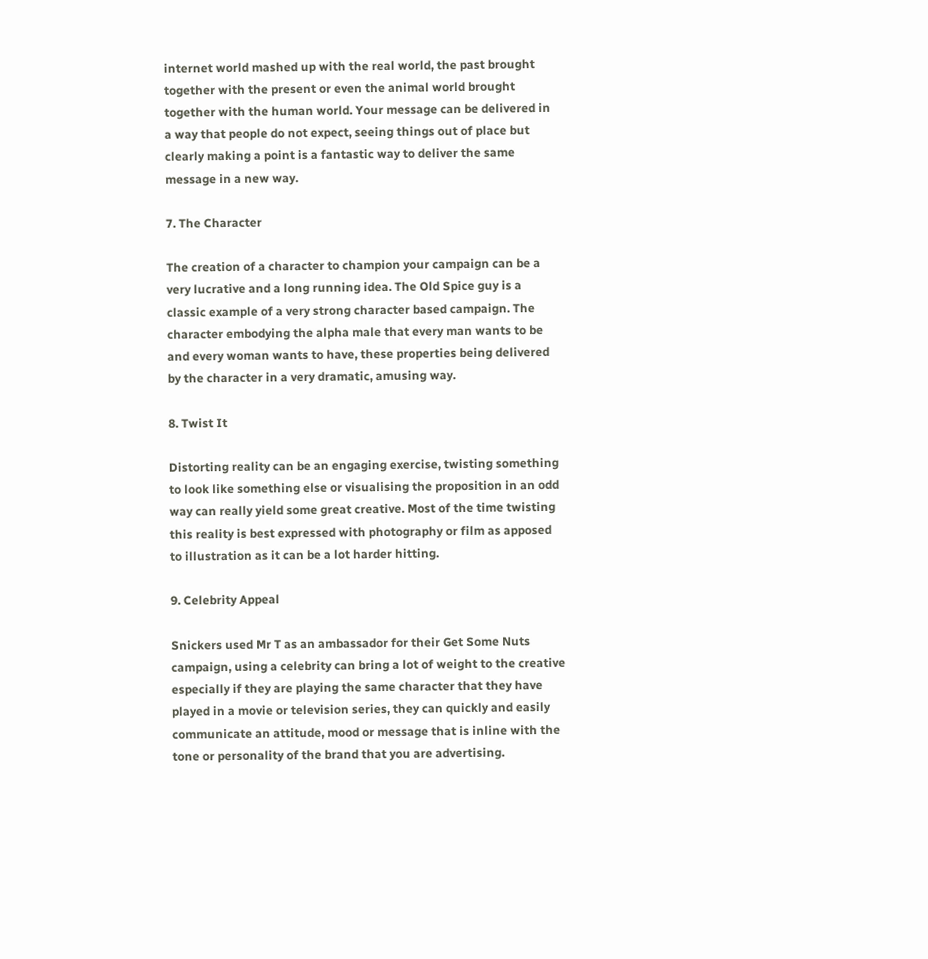internet world mashed up with the real world, the past brought together with the present or even the animal world brought together with the human world. Your message can be delivered in a way that people do not expect, seeing things out of place but clearly making a point is a fantastic way to deliver the same message in a new way.

7. The Character

The creation of a character to champion your campaign can be a very lucrative and a long running idea. The Old Spice guy is a classic example of a very strong character based campaign. The character embodying the alpha male that every man wants to be and every woman wants to have, these properties being delivered by the character in a very dramatic, amusing way.

8. Twist It

Distorting reality can be an engaging exercise, twisting something to look like something else or visualising the proposition in an odd way can really yield some great creative. Most of the time twisting this reality is best expressed with photography or film as apposed to illustration as it can be a lot harder hitting.

9. Celebrity Appeal

Snickers used Mr T as an ambassador for their Get Some Nuts campaign, using a celebrity can bring a lot of weight to the creative especially if they are playing the same character that they have played in a movie or television series, they can quickly and easily communicate an attitude, mood or message that is inline with the tone or personality of the brand that you are advertising.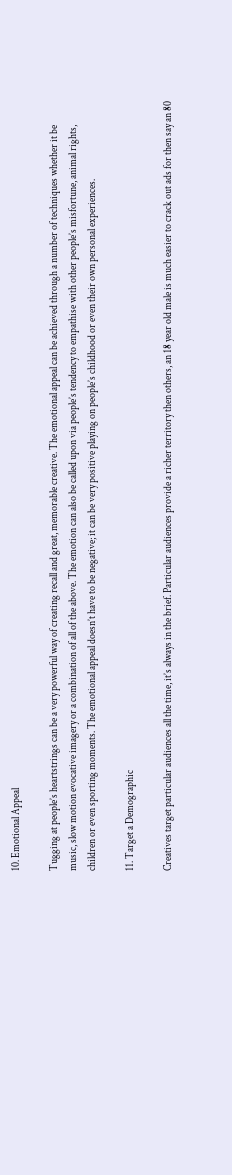10. Emotional Appeal

Tugging at people’s heartstrings can be a very powerful way of creating recall and great, memorable creative. The emotional appeal can be achieved through a number of techniques whether it be music, slow motion evocative imagery or a combination of all of the above. The emotion can also be called upon via people’s tendency to empathise with other people’s misfortune, animal rights, children or even sporting moments. The emotional appeal doesn’t have to be negative; it can be very positive playing on people’s childhood or even their own personal experiences.

11. Target a Demographic

Creatives target particular audiences all the time, it’s always in the brief. Particular audiences provide a richer territory then others, an 18 year old male is much easier to crack out ads for then say an 80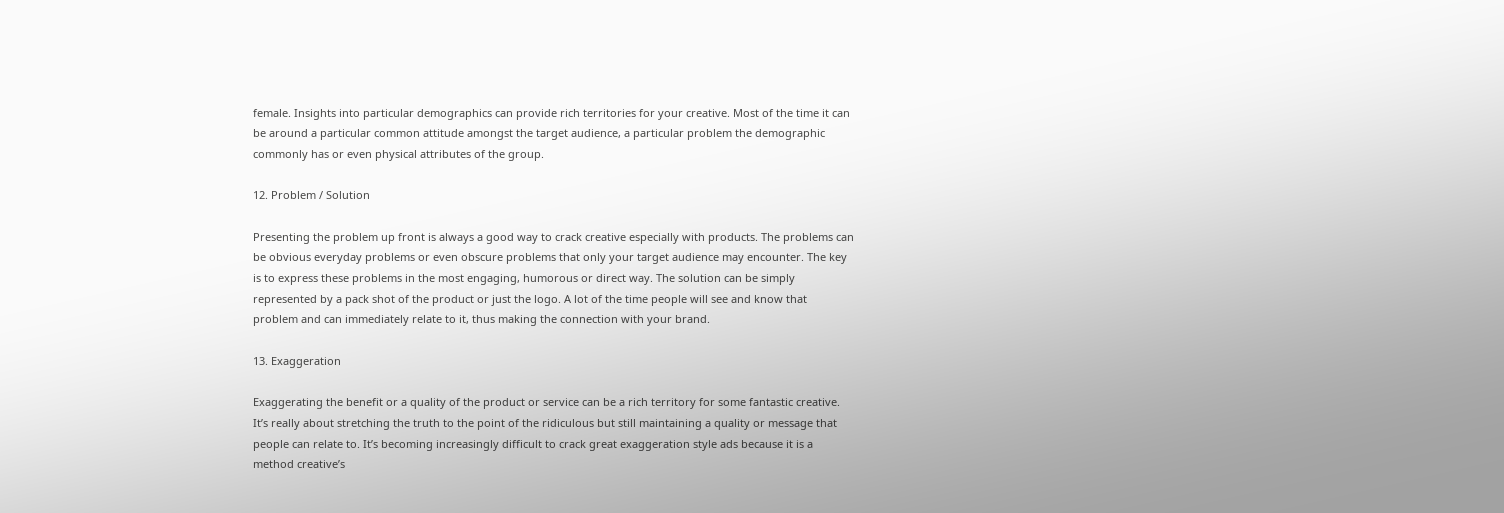female. Insights into particular demographics can provide rich territories for your creative. Most of the time it can be around a particular common attitude amongst the target audience, a particular problem the demographic commonly has or even physical attributes of the group.

12. Problem / Solution

Presenting the problem up front is always a good way to crack creative especially with products. The problems can be obvious everyday problems or even obscure problems that only your target audience may encounter. The key is to express these problems in the most engaging, humorous or direct way. The solution can be simply represented by a pack shot of the product or just the logo. A lot of the time people will see and know that problem and can immediately relate to it, thus making the connection with your brand.

13. Exaggeration

Exaggerating the benefit or a quality of the product or service can be a rich territory for some fantastic creative. It’s really about stretching the truth to the point of the ridiculous but still maintaining a quality or message that people can relate to. It’s becoming increasingly difficult to crack great exaggeration style ads because it is a method creative’s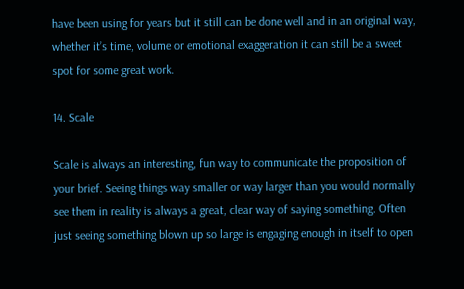have been using for years but it still can be done well and in an original way, whether it’s time, volume or emotional exaggeration it can still be a sweet spot for some great work.

14. Scale

Scale is always an interesting, fun way to communicate the proposition of your brief. Seeing things way smaller or way larger than you would normally see them in reality is always a great, clear way of saying something. Often just seeing something blown up so large is engaging enough in itself to open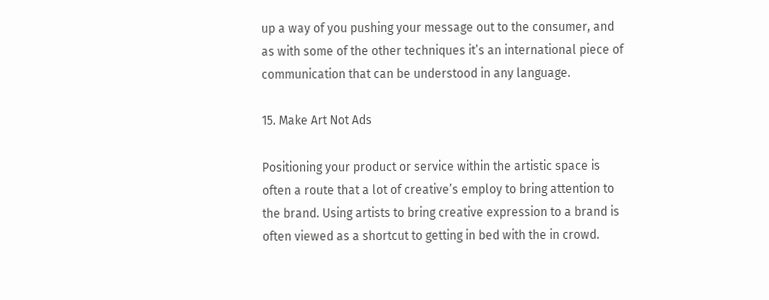up a way of you pushing your message out to the consumer, and as with some of the other techniques it’s an international piece of communication that can be understood in any language.

15. Make Art Not Ads

Positioning your product or service within the artistic space is often a route that a lot of creative’s employ to bring attention to the brand. Using artists to bring creative expression to a brand is often viewed as a shortcut to getting in bed with the in crowd.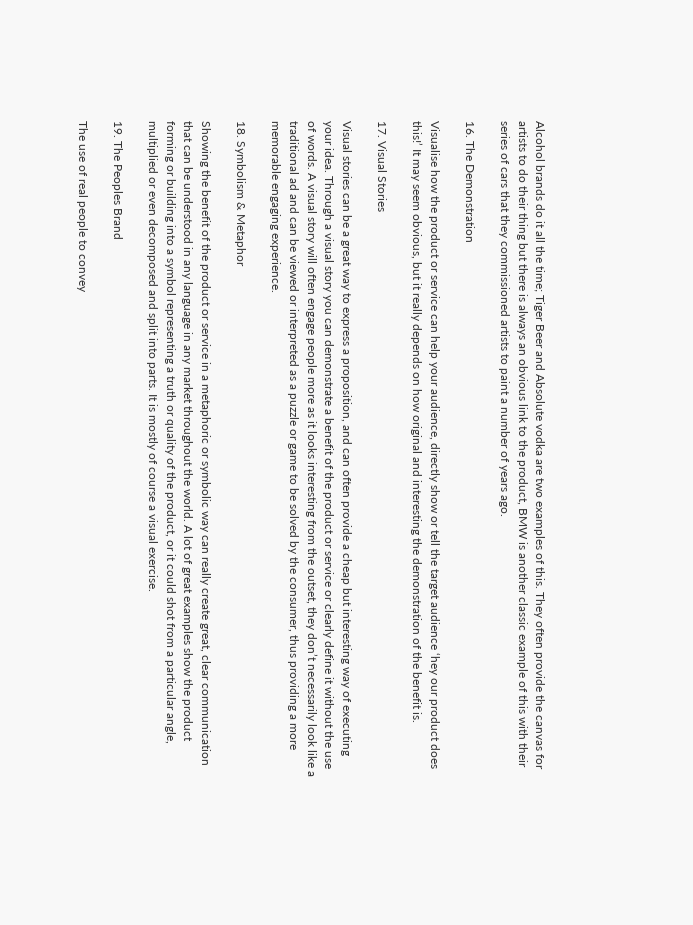Alcohol brands do it all the time; Tiger Beer and Absolute vodka are two examples of this. They often provide the canvas for artists to do their thing but there is always an obvious link to the product, BMW is another classic example of this with their series of cars that they commissioned artists to paint a number of years ago.

16. The Demonstration

Visualise how the product or service can help your audience, directly show or tell the target audience ‘hey our product does this!’ It may seem obvious, but it really depends on how original and interesting the demonstration of the benefit is.

17. Visual Stories

Visual stories can be a great way to express a proposition, and can often provide a cheap but interesting way of executing your idea. Through a visual story you can demonstrate a benefit of the product or service or clearly define it without the use of words. A visual story will often engage people more as it looks interesting from the outset, they don’t necessarily look like a traditional ad and can be viewed or interpreted as a puzzle or game to be solved by the consumer, thus providing a more memorable engaging experience.

18. Symbolism & Metaphor

Showing the benefit of the product or service in a metaphoric or symbolic way can really create great, clear communication that can be understood in any language in any market throughout the world. A lot of great examples show the product forming or building into a symbol representing a truth or quality of the product, or it could shot from a particular angle, multiplied or even decomposed and split into parts. It is mostly of course a visual exercise.

19. The Peoples Brand

The use of real people to convey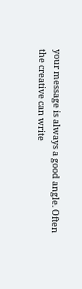your message is always a good angle. Often the creative can write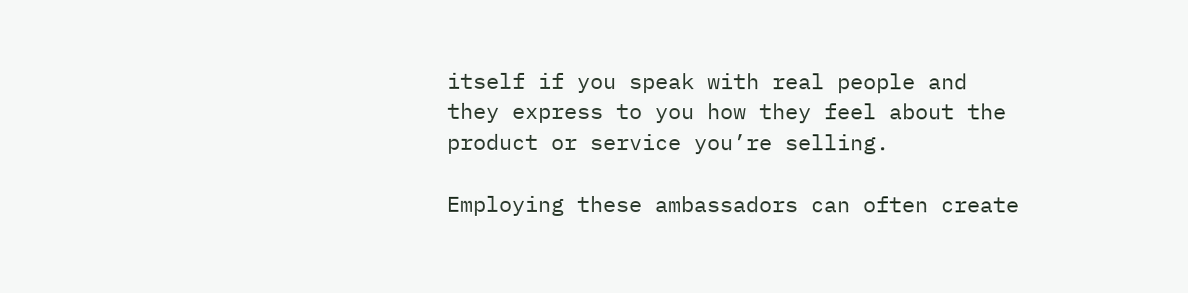itself if you speak with real people and they express to you how they feel about the product or service you’re selling.

Employing these ambassadors can often create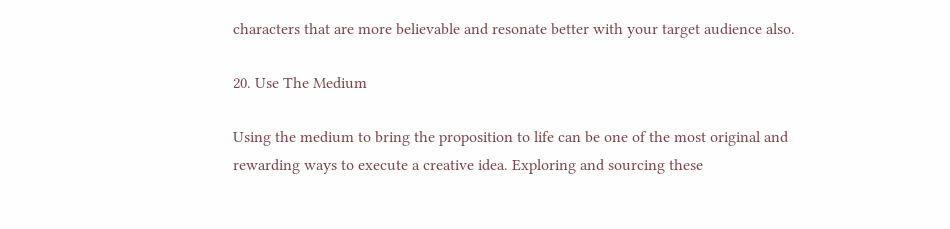characters that are more believable and resonate better with your target audience also.

20. Use The Medium

Using the medium to bring the proposition to life can be one of the most original and rewarding ways to execute a creative idea. Exploring and sourcing these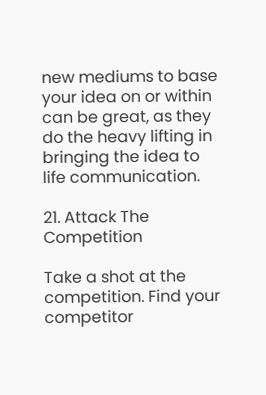new mediums to base your idea on or within can be great, as they do the heavy lifting in bringing the idea to life communication.

21. Attack The Competition

Take a shot at the competition. Find your competitor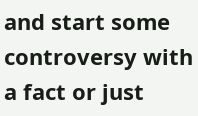and start some controversy with a fact or just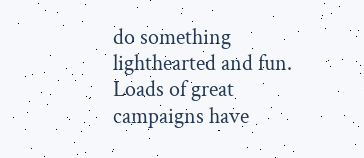do something lighthearted and fun. Loads of great campaigns have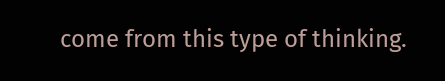come from this type of thinking.